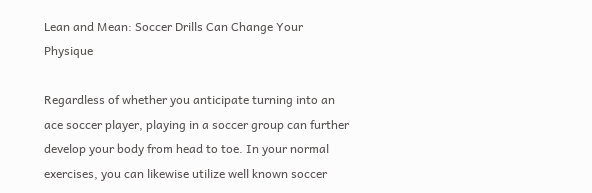Lean and Mean: Soccer Drills Can Change Your Physique

Regardless of whether you anticipate turning into an ace soccer player, playing in a soccer group can further develop your body from head to toe. In your normal exercises, you can likewise utilize well known soccer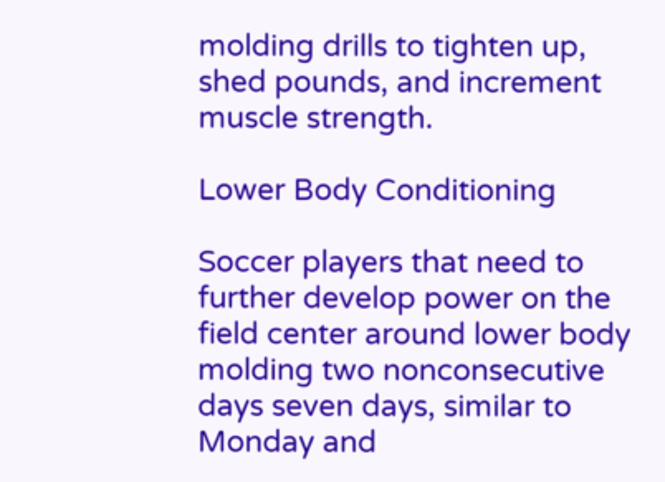molding drills to tighten up, shed pounds, and increment muscle strength.

Lower Body Conditioning

Soccer players that need to further develop power on the field center around lower body molding two nonconsecutive days seven days, similar to Monday and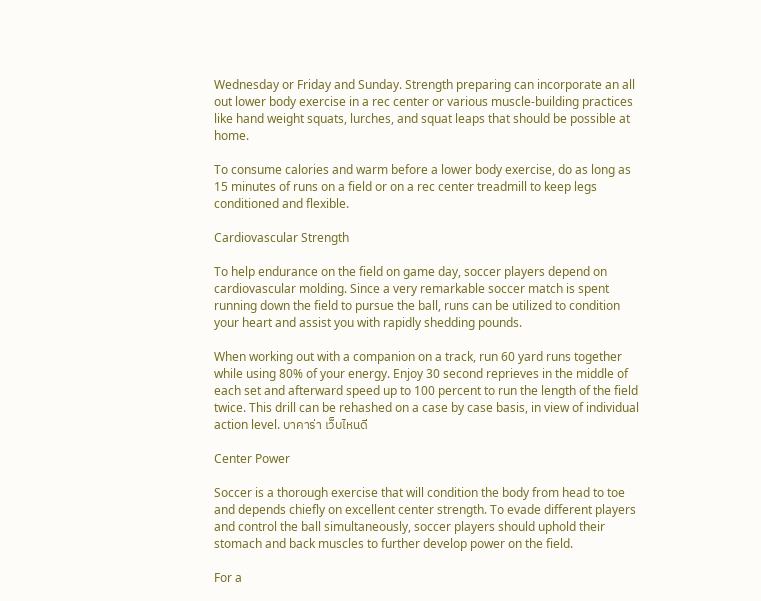Wednesday or Friday and Sunday. Strength preparing can incorporate an all out lower body exercise in a rec center or various muscle-building practices like hand weight squats, lurches, and squat leaps that should be possible at home.

To consume calories and warm before a lower body exercise, do as long as 15 minutes of runs on a field or on a rec center treadmill to keep legs conditioned and flexible.

Cardiovascular Strength

To help endurance on the field on game day, soccer players depend on cardiovascular molding. Since a very remarkable soccer match is spent running down the field to pursue the ball, runs can be utilized to condition your heart and assist you with rapidly shedding pounds.

When working out with a companion on a track, run 60 yard runs together while using 80% of your energy. Enjoy 30 second reprieves in the middle of each set and afterward speed up to 100 percent to run the length of the field twice. This drill can be rehashed on a case by case basis, in view of individual action level. บาคาร่า เว็บไหนดี

Center Power

Soccer is a thorough exercise that will condition the body from head to toe and depends chiefly on excellent center strength. To evade different players and control the ball simultaneously, soccer players should uphold their stomach and back muscles to further develop power on the field.

For a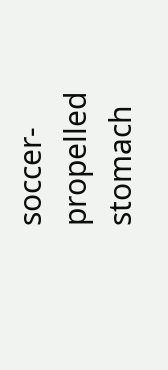soccer-propelled stomach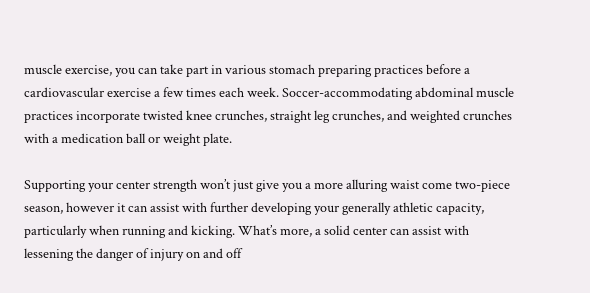muscle exercise, you can take part in various stomach preparing practices before a cardiovascular exercise a few times each week. Soccer-accommodating abdominal muscle practices incorporate twisted knee crunches, straight leg crunches, and weighted crunches with a medication ball or weight plate.

Supporting your center strength won’t just give you a more alluring waist come two-piece season, however it can assist with further developing your generally athletic capacity, particularly when running and kicking. What’s more, a solid center can assist with lessening the danger of injury on and off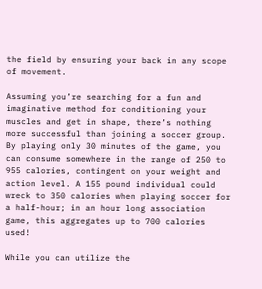the field by ensuring your back in any scope of movement.

Assuming you’re searching for a fun and imaginative method for conditioning your muscles and get in shape, there’s nothing more successful than joining a soccer group. By playing only 30 minutes of the game, you can consume somewhere in the range of 250 to 955 calories, contingent on your weight and action level. A 155 pound individual could wreck to 350 calories when playing soccer for a half-hour; in an hour long association game, this aggregates up to 700 calories used!

While you can utilize the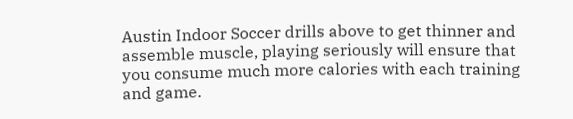Austin Indoor Soccer drills above to get thinner and assemble muscle, playing seriously will ensure that you consume much more calories with each training and game.